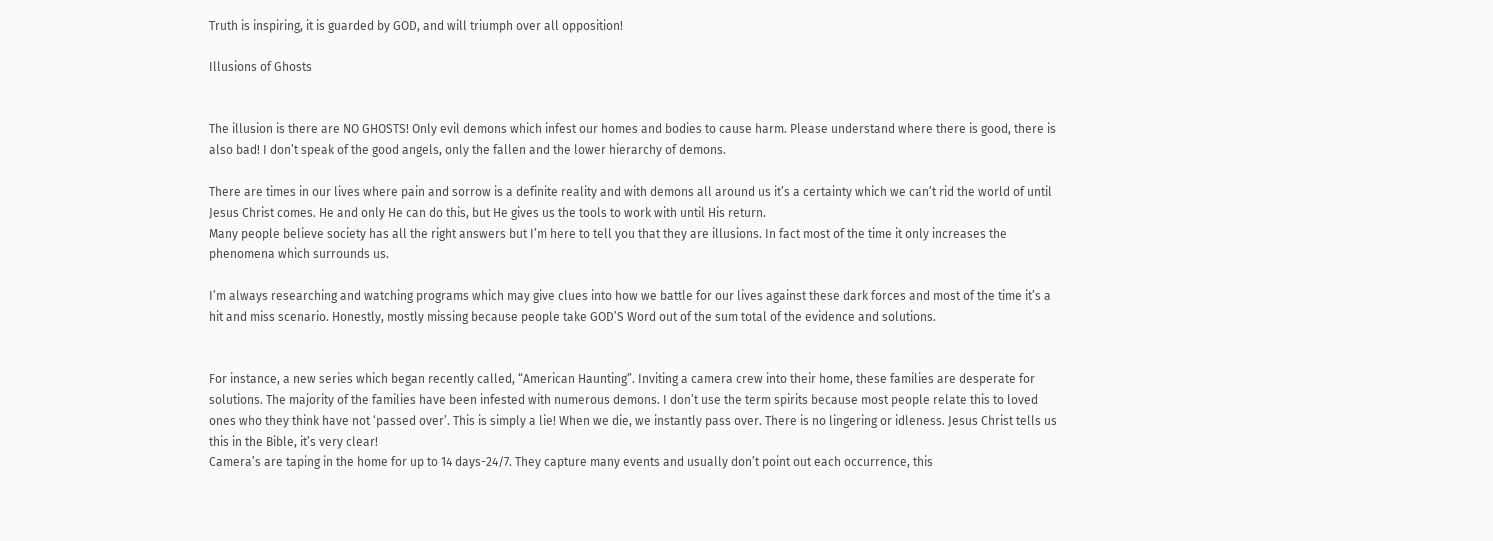Truth is inspiring, it is guarded by GOD, and will triumph over all opposition!

Illusions of Ghosts


The illusion is there are NO GHOSTS! Only evil demons which infest our homes and bodies to cause harm. Please understand where there is good, there is also bad! I don’t speak of the good angels, only the fallen and the lower hierarchy of demons.

There are times in our lives where pain and sorrow is a definite reality and with demons all around us it’s a certainty which we can’t rid the world of until Jesus Christ comes. He and only He can do this, but He gives us the tools to work with until His return.
Many people believe society has all the right answers but I’m here to tell you that they are illusions. In fact most of the time it only increases the phenomena which surrounds us.

I’m always researching and watching programs which may give clues into how we battle for our lives against these dark forces and most of the time it’s a hit and miss scenario. Honestly, mostly missing because people take GOD’S Word out of the sum total of the evidence and solutions.


For instance, a new series which began recently called, “American Haunting”. Inviting a camera crew into their home, these families are desperate for solutions. The majority of the families have been infested with numerous demons. I don’t use the term spirits because most people relate this to loved ones who they think have not ‘passed over’. This is simply a lie! When we die, we instantly pass over. There is no lingering or idleness. Jesus Christ tells us this in the Bible, it’s very clear!
Camera’s are taping in the home for up to 14 days-24/7. They capture many events and usually don’t point out each occurrence, this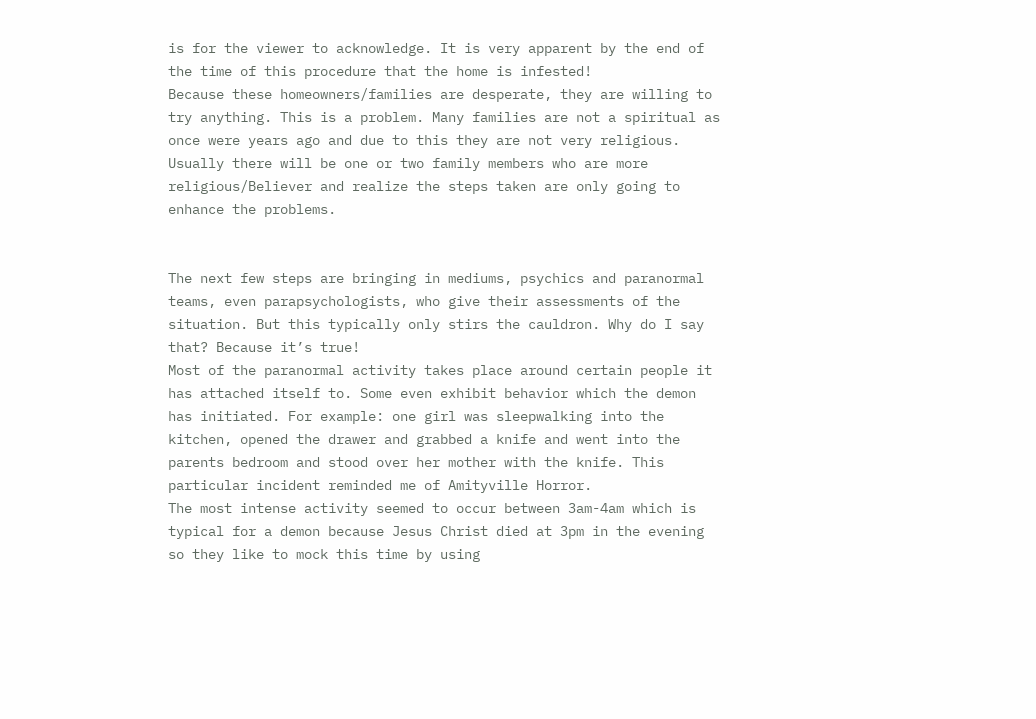is for the viewer to acknowledge. It is very apparent by the end of the time of this procedure that the home is infested!
Because these homeowners/families are desperate, they are willing to try anything. This is a problem. Many families are not a spiritual as once were years ago and due to this they are not very religious. Usually there will be one or two family members who are more religious/Believer and realize the steps taken are only going to enhance the problems.


The next few steps are bringing in mediums, psychics and paranormal teams, even parapsychologists, who give their assessments of the situation. But this typically only stirs the cauldron. Why do I say that? Because it’s true!
Most of the paranormal activity takes place around certain people it has attached itself to. Some even exhibit behavior which the demon has initiated. For example: one girl was sleepwalking into the kitchen, opened the drawer and grabbed a knife and went into the parents bedroom and stood over her mother with the knife. This particular incident reminded me of Amityville Horror.
The most intense activity seemed to occur between 3am-4am which is typical for a demon because Jesus Christ died at 3pm in the evening so they like to mock this time by using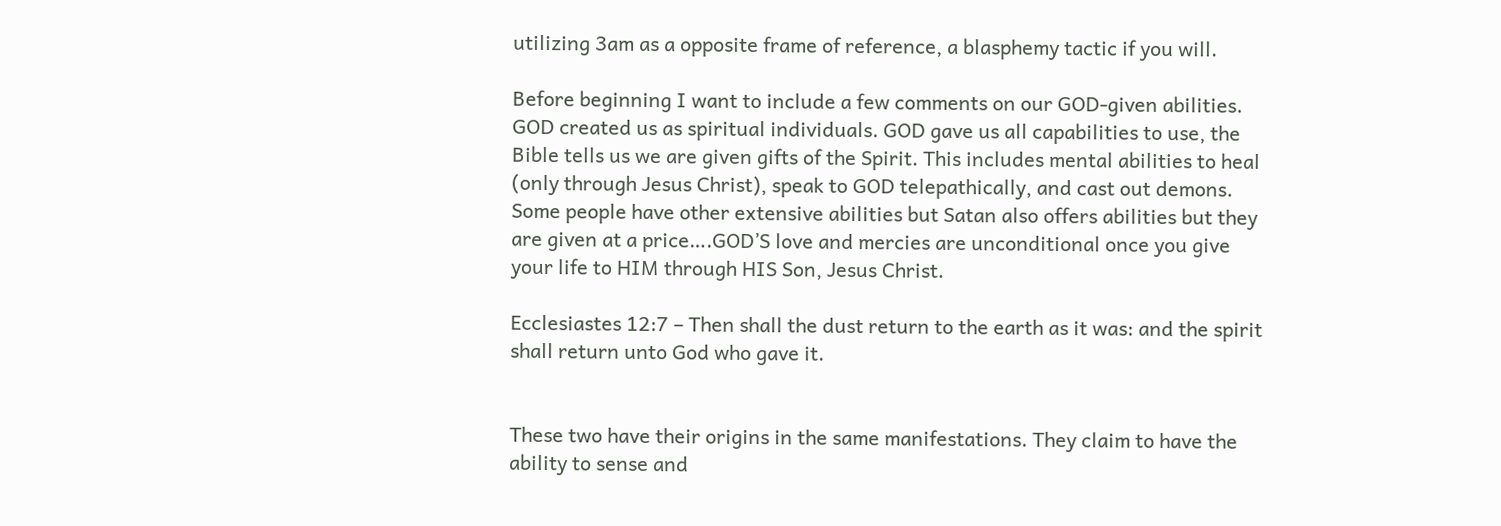utilizing 3am as a opposite frame of reference, a blasphemy tactic if you will.

Before beginning I want to include a few comments on our GOD-given abilities. GOD created us as spiritual individuals. GOD gave us all capabilities to use, the Bible tells us we are given gifts of the Spirit. This includes mental abilities to heal (only through Jesus Christ), speak to GOD telepathically, and cast out demons. Some people have other extensive abilities but Satan also offers abilities but they are given at a price….GOD’S love and mercies are unconditional once you give your life to HIM through HIS Son, Jesus Christ.

Ecclesiastes 12:7 – Then shall the dust return to the earth as it was: and the spirit shall return unto God who gave it.


These two have their origins in the same manifestations. They claim to have the ability to sense and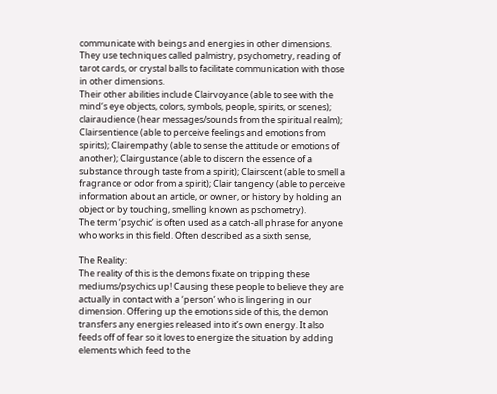communicate with beings and energies in other dimensions. They use techniques called palmistry, psychometry, reading of tarot cards, or crystal balls to facilitate communication with those in other dimensions.
Their other abilities include Clairvoyance (able to see with the mind‘s eye objects, colors, symbols, people, spirits, or scenes); clairaudience (hear messages/sounds from the spiritual realm); Clairsentience (able to perceive feelings and emotions from spirits); Clairempathy (able to sense the attitude or emotions of another); Clairgustance (able to discern the essence of a substance through taste from a spirit); Clairscent (able to smell a fragrance or odor from a spirit); Clair tangency (able to perceive information about an article, or owner, or history by holding an object or by touching, smelling known as pschometry).
The term ‘psychic’ is often used as a catch-all phrase for anyone who works in this field. Often described as a sixth sense,

The Reality:
The reality of this is the demons fixate on tripping these mediums/psychics up! Causing these people to believe they are actually in contact with a ‘person’ who is lingering in our dimension. Offering up the emotions side of this, the demon transfers any energies released into it’s own energy. It also feeds off of fear so it loves to energize the situation by adding elements which feed to the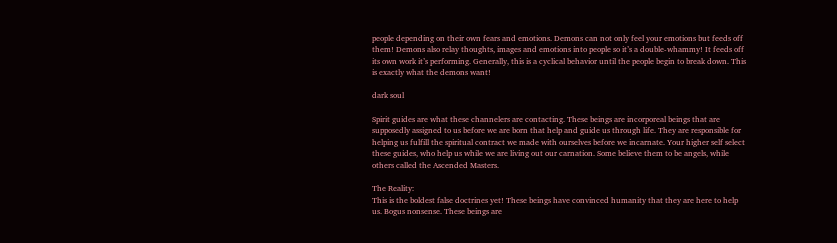people depending on their own fears and emotions. Demons can not only feel your emotions but feeds off them! Demons also relay thoughts, images and emotions into people so it’s a double-whammy! It feeds off its own work it’s performing. Generally, this is a cyclical behavior until the people begin to break down. This is exactly what the demons want!

dark soul

Spirit guides are what these channelers are contacting. These beings are incorporeal beings that are supposedly assigned to us before we are born that help and guide us through life. They are responsible for helping us fulfill the spiritual contract we made with ourselves before we incarnate. Your higher self select these guides, who help us while we are living out our carnation. Some believe them to be angels, while others called the Ascended Masters.

The Reality:
This is the boldest false doctrines yet! These beings have convinced humanity that they are here to help us. Bogus nonsense. These beings are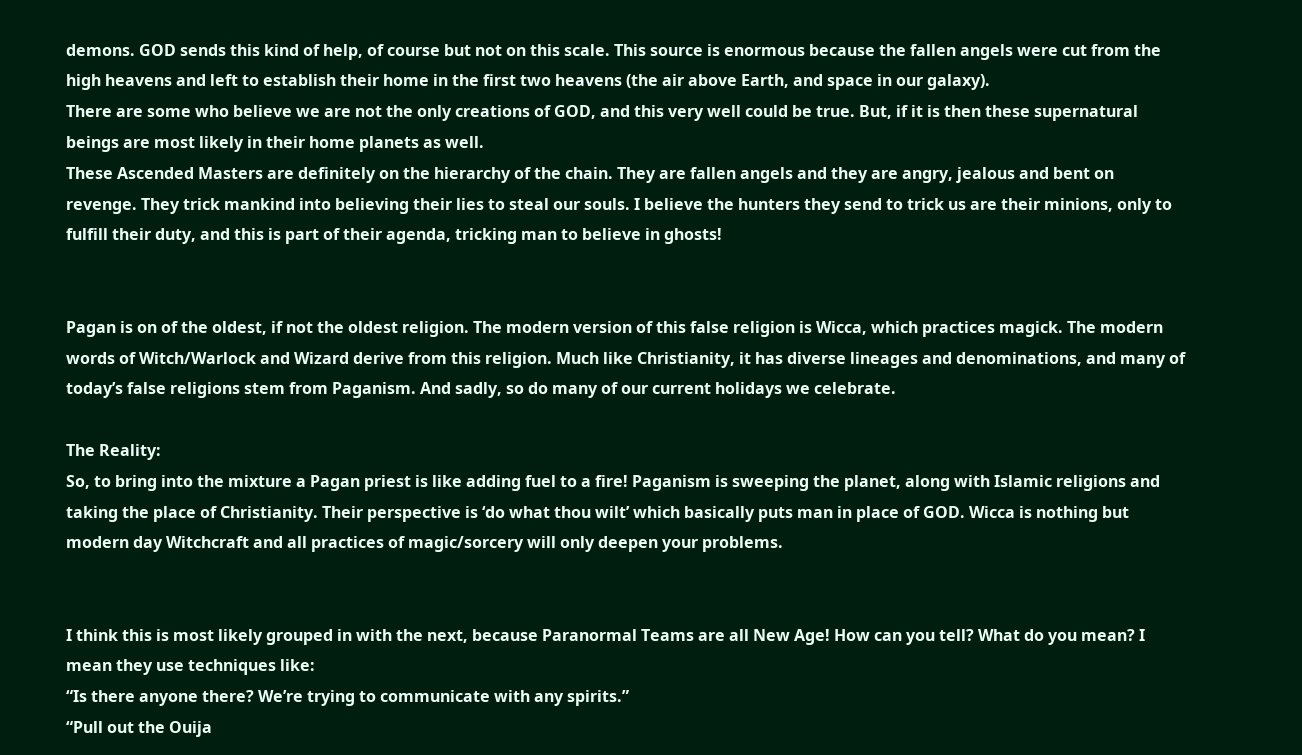demons. GOD sends this kind of help, of course but not on this scale. This source is enormous because the fallen angels were cut from the high heavens and left to establish their home in the first two heavens (the air above Earth, and space in our galaxy).
There are some who believe we are not the only creations of GOD, and this very well could be true. But, if it is then these supernatural beings are most likely in their home planets as well.
These Ascended Masters are definitely on the hierarchy of the chain. They are fallen angels and they are angry, jealous and bent on revenge. They trick mankind into believing their lies to steal our souls. I believe the hunters they send to trick us are their minions, only to fulfill their duty, and this is part of their agenda, tricking man to believe in ghosts!


Pagan is on of the oldest, if not the oldest religion. The modern version of this false religion is Wicca, which practices magick. The modern words of Witch/Warlock and Wizard derive from this religion. Much like Christianity, it has diverse lineages and denominations, and many of today’s false religions stem from Paganism. And sadly, so do many of our current holidays we celebrate.

The Reality:
So, to bring into the mixture a Pagan priest is like adding fuel to a fire! Paganism is sweeping the planet, along with Islamic religions and taking the place of Christianity. Their perspective is ‘do what thou wilt’ which basically puts man in place of GOD. Wicca is nothing but modern day Witchcraft and all practices of magic/sorcery will only deepen your problems.


I think this is most likely grouped in with the next, because Paranormal Teams are all New Age! How can you tell? What do you mean? I mean they use techniques like:
“Is there anyone there? We’re trying to communicate with any spirits.”
“Pull out the Ouija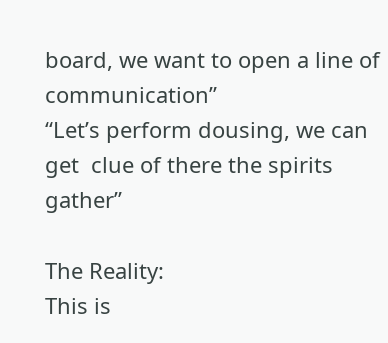board, we want to open a line of communication”
“Let’s perform dousing, we can get  clue of there the spirits gather”

The Reality:
This is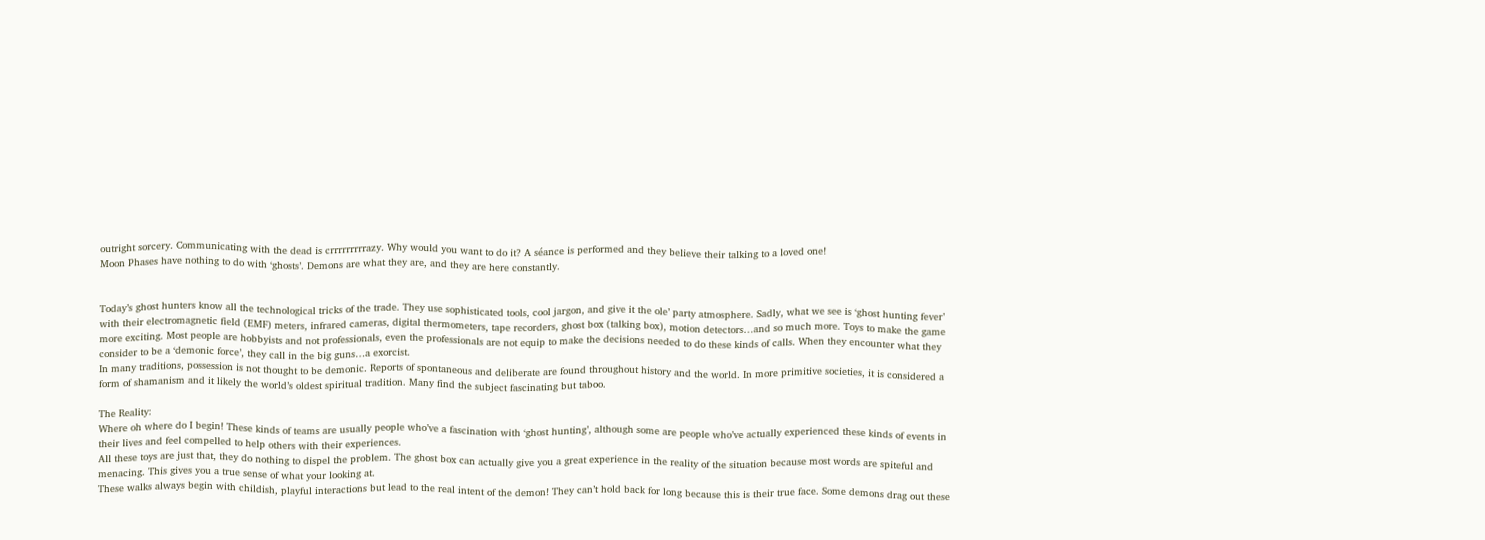outright sorcery. Communicating with the dead is crrrrrrrrrazy. Why would you want to do it? A séance is performed and they believe their talking to a loved one!
Moon Phases have nothing to do with ‘ghosts’. Demons are what they are, and they are here constantly.


Today’s ghost hunters know all the technological tricks of the trade. They use sophisticated tools, cool jargon, and give it the ole’ party atmosphere. Sadly, what we see is ‘ghost hunting fever’ with their electromagnetic field (EMF) meters, infrared cameras, digital thermometers, tape recorders, ghost box (talking box), motion detectors…and so much more. Toys to make the game more exciting. Most people are hobbyists and not professionals, even the professionals are not equip to make the decisions needed to do these kinds of calls. When they encounter what they consider to be a ‘demonic force’, they call in the big guns…a exorcist.
In many traditions, possession is not thought to be demonic. Reports of spontaneous and deliberate are found throughout history and the world. In more primitive societies, it is considered a form of shamanism and it likely the world’s oldest spiritual tradition. Many find the subject fascinating but taboo.

The Reality:
Where oh where do I begin! These kinds of teams are usually people who’ve a fascination with ‘ghost hunting’, although some are people who’ve actually experienced these kinds of events in their lives and feel compelled to help others with their experiences.
All these toys are just that, they do nothing to dispel the problem. The ghost box can actually give you a great experience in the reality of the situation because most words are spiteful and menacing. This gives you a true sense of what your looking at.
These walks always begin with childish, playful interactions but lead to the real intent of the demon! They can’t hold back for long because this is their true face. Some demons drag out these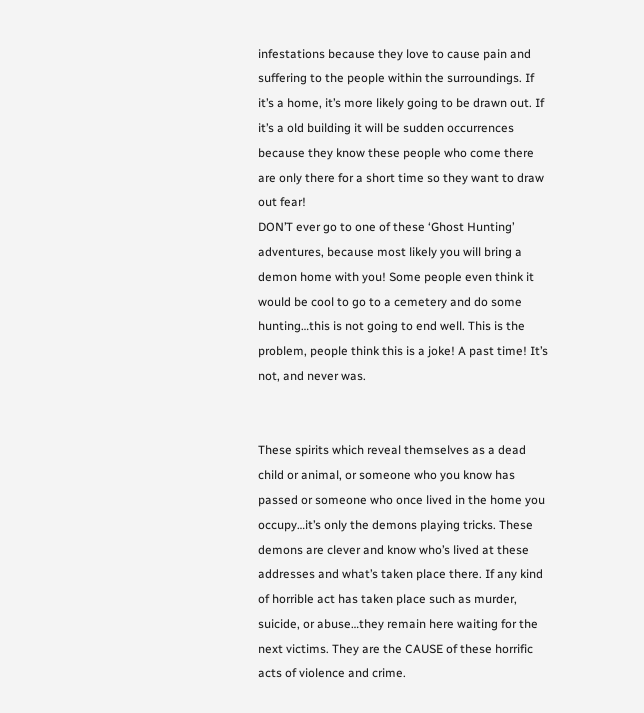infestations because they love to cause pain and suffering to the people within the surroundings. If it’s a home, it’s more likely going to be drawn out. If it’s a old building it will be sudden occurrences because they know these people who come there are only there for a short time so they want to draw out fear!
DON’T ever go to one of these ‘Ghost Hunting’ adventures, because most likely you will bring a demon home with you! Some people even think it would be cool to go to a cemetery and do some hunting…this is not going to end well. This is the problem, people think this is a joke! A past time! It’s not, and never was.


These spirits which reveal themselves as a dead child or animal, or someone who you know has passed or someone who once lived in the home you occupy…it’s only the demons playing tricks. These demons are clever and know who’s lived at these addresses and what’s taken place there. If any kind of horrible act has taken place such as murder, suicide, or abuse…they remain here waiting for the next victims. They are the CAUSE of these horrific acts of violence and crime.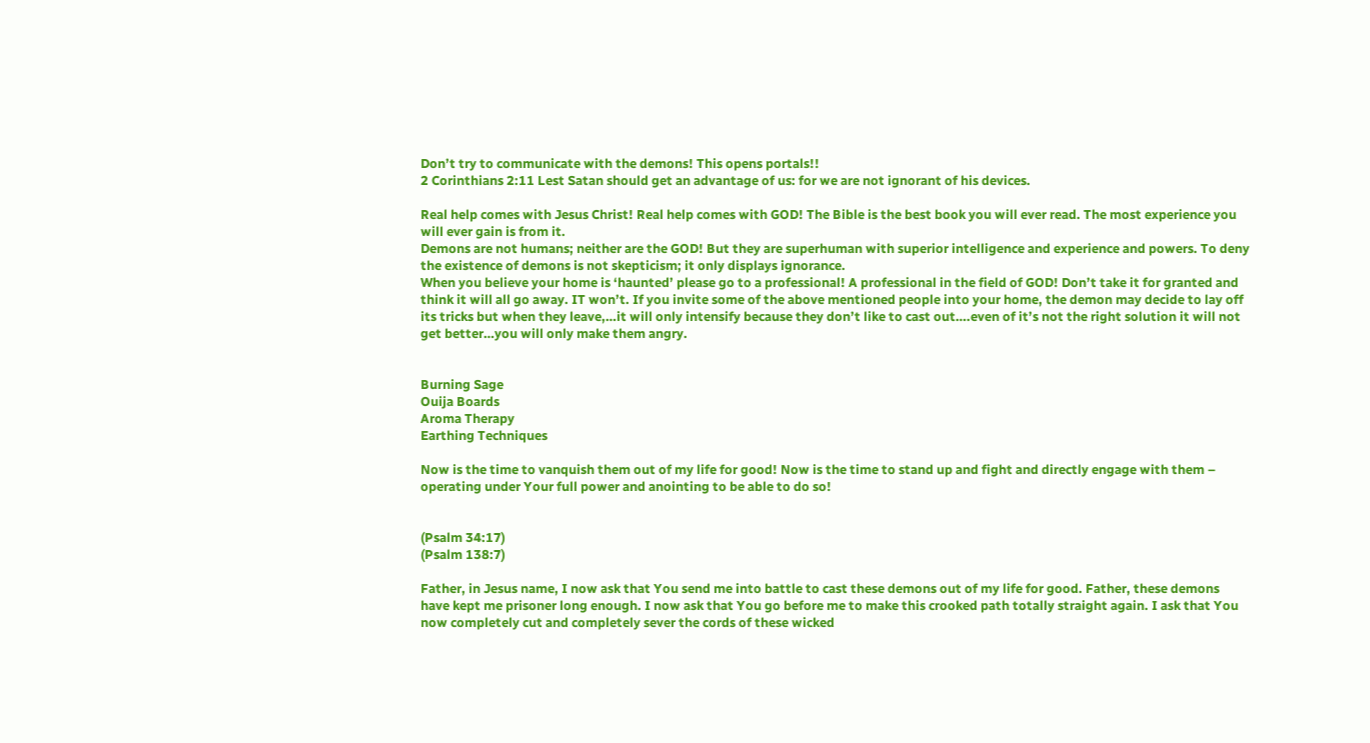Don’t try to communicate with the demons! This opens portals!!
2 Corinthians 2:11 Lest Satan should get an advantage of us: for we are not ignorant of his devices.

Real help comes with Jesus Christ! Real help comes with GOD! The Bible is the best book you will ever read. The most experience you will ever gain is from it.
Demons are not humans; neither are the GOD! But they are superhuman with superior intelligence and experience and powers. To deny the existence of demons is not skepticism; it only displays ignorance.
When you believe your home is ‘haunted’ please go to a professional! A professional in the field of GOD! Don’t take it for granted and think it will all go away. IT won’t. If you invite some of the above mentioned people into your home, the demon may decide to lay off its tricks but when they leave,…it will only intensify because they don’t like to cast out….even of it’s not the right solution it will not get better…you will only make them angry.


Burning Sage
Ouija Boards
Aroma Therapy
Earthing Techniques

Now is the time to vanquish them out of my life for good! Now is the time to stand up and fight and directly engage with them – operating under Your full power and anointing to be able to do so!


(Psalm 34:17)
(Psalm 138:7)

Father, in Jesus name, I now ask that You send me into battle to cast these demons out of my life for good. Father, these demons have kept me prisoner long enough. I now ask that You go before me to make this crooked path totally straight again. I ask that You now completely cut and completely sever the cords of these wicked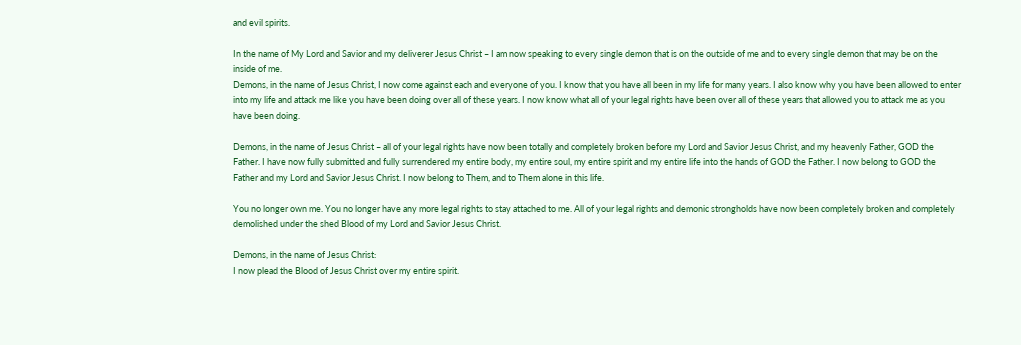and evil spirits.

In the name of My Lord and Savior and my deliverer Jesus Christ – I am now speaking to every single demon that is on the outside of me and to every single demon that may be on the inside of me.
Demons, in the name of Jesus Christ, I now come against each and everyone of you. I know that you have all been in my life for many years. I also know why you have been allowed to enter into my life and attack me like you have been doing over all of these years. I now know what all of your legal rights have been over all of these years that allowed you to attack me as you have been doing.

Demons, in the name of Jesus Christ – all of your legal rights have now been totally and completely broken before my Lord and Savior Jesus Christ, and my heavenly Father, GOD the Father. I have now fully submitted and fully surrendered my entire body, my entire soul, my entire spirit and my entire life into the hands of GOD the Father. I now belong to GOD the Father and my Lord and Savior Jesus Christ. I now belong to Them, and to Them alone in this life.

You no longer own me. You no longer have any more legal rights to stay attached to me. All of your legal rights and demonic strongholds have now been completely broken and completely demolished under the shed Blood of my Lord and Savior Jesus Christ.

Demons, in the name of Jesus Christ:
I now plead the Blood of Jesus Christ over my entire spirit.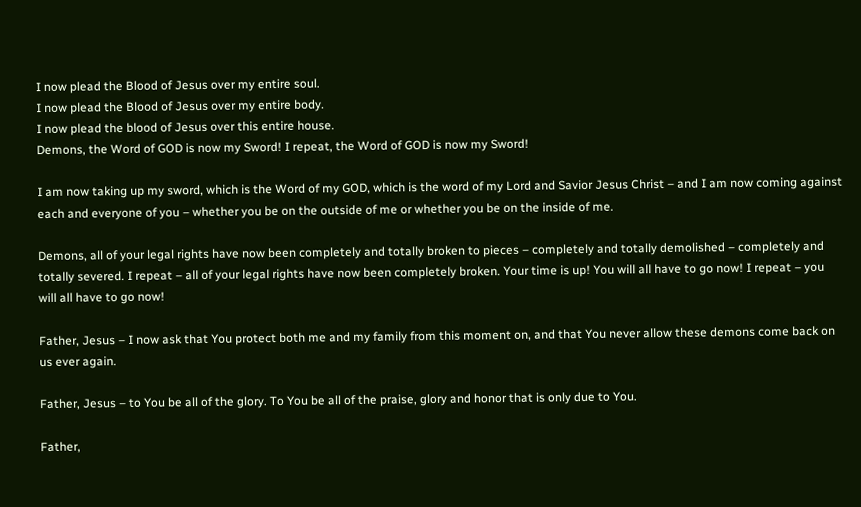I now plead the Blood of Jesus over my entire soul.
I now plead the Blood of Jesus over my entire body.
I now plead the blood of Jesus over this entire house.
Demons, the Word of GOD is now my Sword! I repeat, the Word of GOD is now my Sword!

I am now taking up my sword, which is the Word of my GOD, which is the word of my Lord and Savior Jesus Christ – and I am now coming against each and everyone of you – whether you be on the outside of me or whether you be on the inside of me.

Demons, all of your legal rights have now been completely and totally broken to pieces – completely and totally demolished – completely and totally severed. I repeat – all of your legal rights have now been completely broken. Your time is up! You will all have to go now! I repeat – you will all have to go now!

Father, Jesus – I now ask that You protect both me and my family from this moment on, and that You never allow these demons come back on us ever again.

Father, Jesus – to You be all of the glory. To You be all of the praise, glory and honor that is only due to You.

Father,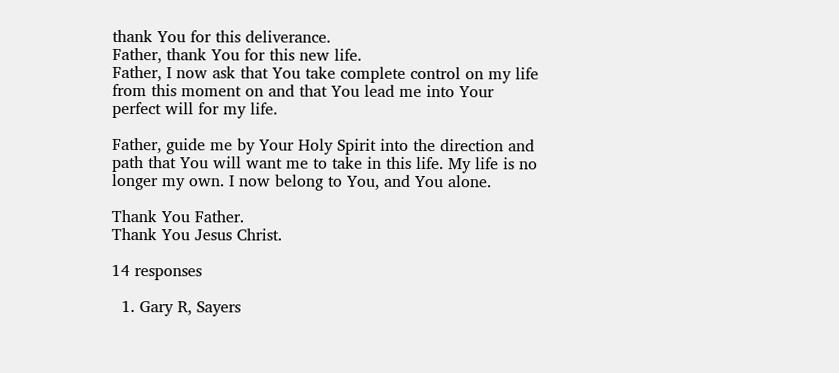thank You for this deliverance.
Father, thank You for this new life.
Father, I now ask that You take complete control on my life from this moment on and that You lead me into Your perfect will for my life.

Father, guide me by Your Holy Spirit into the direction and path that You will want me to take in this life. My life is no longer my own. I now belong to You, and You alone.

Thank You Father.
Thank You Jesus Christ.

14 responses

  1. Gary R, Sayers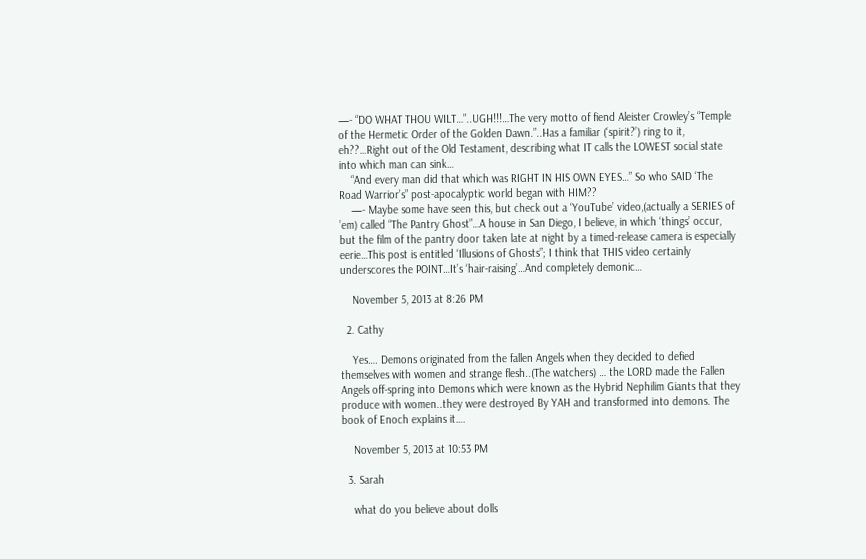—- “DO WHAT THOU WILT…”..UGH!!!…The very motto of fiend Aleister Crowley’s “Temple of the Hermetic Order of the Golden Dawn.”..Has a familiar (‘spirit?’) ring to it, eh??…Right out of the Old Testament, describing what IT calls the LOWEST social state into which man can sink…
    “And every man did that which was RIGHT IN HIS OWN EYES…” So who SAID ‘The Road Warrior’s” post-apocalyptic world began with HIM??
    —- Maybe some have seen this, but check out a ‘YouTube’ video,(actually a SERIES of ’em) called “The Pantry Ghost”…A house in San Diego, I believe, in which ‘things’ occur, but the film of the pantry door taken late at night by a timed-release camera is especially eerie…This post is entitled ‘Illusions of Ghosts”; I think that THIS video certainly underscores the POINT…It’s ‘hair-raising’…And completely demonic…

    November 5, 2013 at 8:26 PM

  2. Cathy

    Yes…. Demons originated from the fallen Angels when they decided to defied themselves with women and strange flesh..(The watchers) … the LORD made the Fallen Angels off-spring into Demons which were known as the Hybrid Nephilim Giants that they produce with women..they were destroyed By YAH and transformed into demons. The book of Enoch explains it….

    November 5, 2013 at 10:53 PM

  3. Sarah

    what do you believe about dolls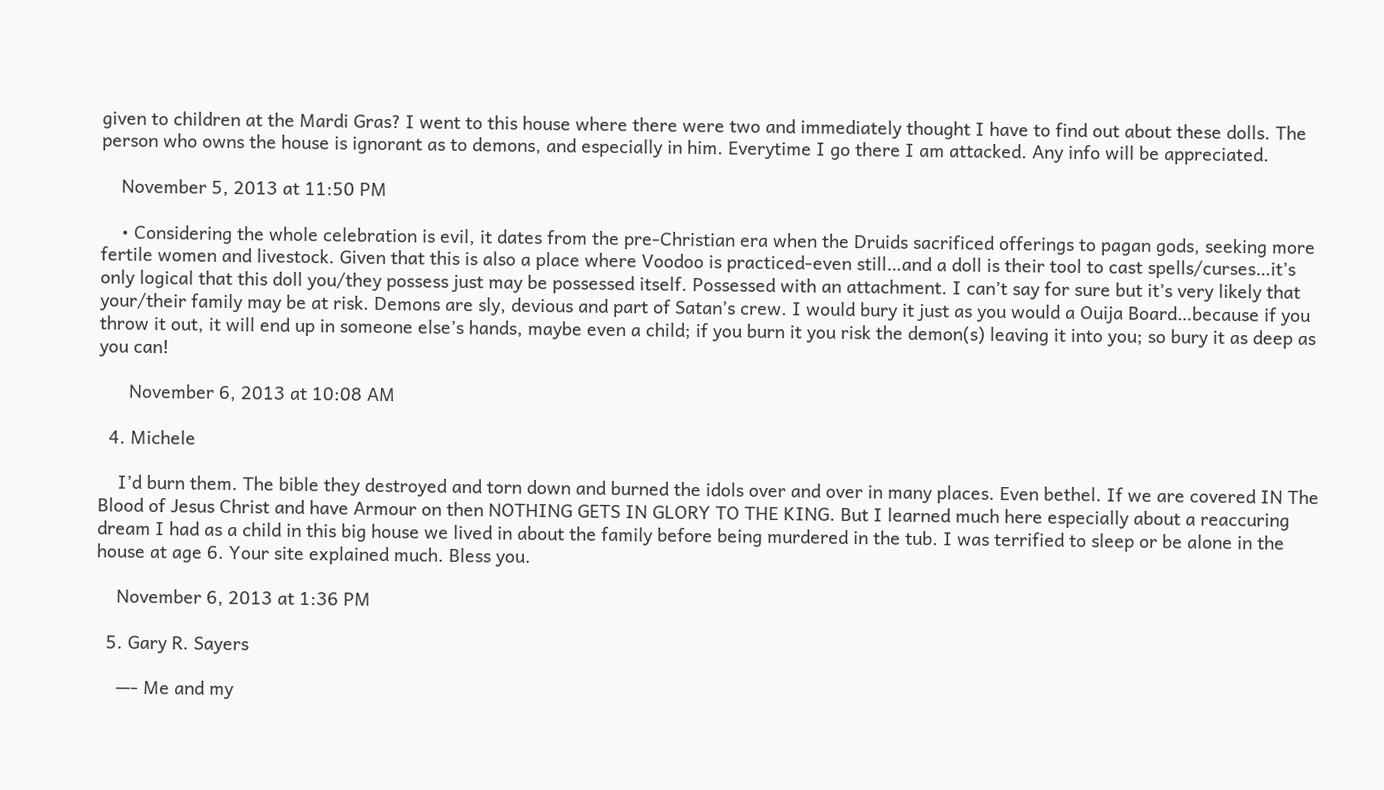given to children at the Mardi Gras? I went to this house where there were two and immediately thought I have to find out about these dolls. The person who owns the house is ignorant as to demons, and especially in him. Everytime I go there I am attacked. Any info will be appreciated.

    November 5, 2013 at 11:50 PM

    • Considering the whole celebration is evil, it dates from the pre-Christian era when the Druids sacrificed offerings to pagan gods, seeking more fertile women and livestock. Given that this is also a place where Voodoo is practiced-even still…and a doll is their tool to cast spells/curses…it’s only logical that this doll you/they possess just may be possessed itself. Possessed with an attachment. I can’t say for sure but it’s very likely that your/their family may be at risk. Demons are sly, devious and part of Satan’s crew. I would bury it just as you would a Ouija Board…because if you throw it out, it will end up in someone else’s hands, maybe even a child; if you burn it you risk the demon(s) leaving it into you; so bury it as deep as you can!

      November 6, 2013 at 10:08 AM

  4. Michele

    I’d burn them. The bible they destroyed and torn down and burned the idols over and over in many places. Even bethel. If we are covered IN The Blood of Jesus Christ and have Armour on then NOTHING GETS IN GLORY TO THE KING. But I learned much here especially about a reaccuring dream I had as a child in this big house we lived in about the family before being murdered in the tub. I was terrified to sleep or be alone in the house at age 6. Your site explained much. Bless you.

    November 6, 2013 at 1:36 PM

  5. Gary R. Sayers

    —- Me and my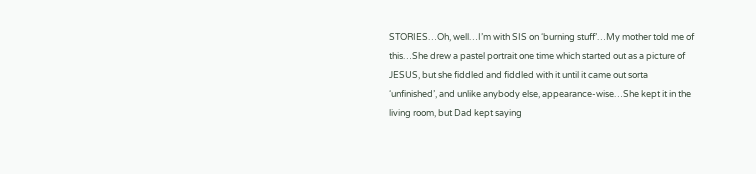STORIES…Oh, well…I’m with SIS on ‘burning stuff’…My mother told me of this…She drew a pastel portrait one time which started out as a picture of JESUS, but she fiddled and fiddled with it until it came out sorta ‘unfinished’, and unlike anybody else, appearance-wise…She kept it in the living room, but Dad kept saying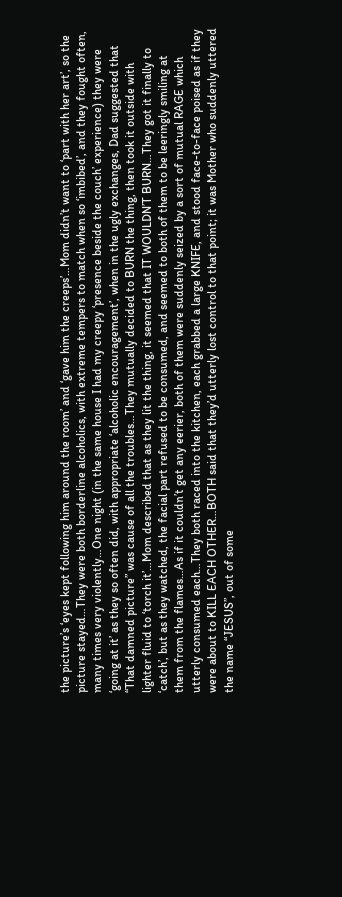the picture’s ‘eyes kept following him around the room’ and ‘gave him the creeps’…Mom didn’t want to ‘part with her art’, so the picture stayed…They were both borderline alcoholics, with extreme tempers to match when so ‘imbibed’, and they fought often, many times very violently…One night (in the same house I had my creepy ‘presence beside the couch’ experience) they were ‘going at it’ as they so often did, with appropriate ‘alcoholic encouragement’, when in the ugly exchanges, Dad suggested that “That damned picture” was cause of all the troubles…They mutually decided to BURN the thing, then took it outside with lighter fluid to ‘torch it’…Mom described that as they lit the thing, it seemed that IT WOULDN’T BURN…They got it finally to ‘catch’, but as they watched, the facial part refused to be consumed, and seemed to both of them to be leeringly smiling at them from the flames…As if it couldn’t get any eerier, both of them were suddenly seized by a sort of mutual RAGE which utterly consumed each…They both raced into the kitchen, each grabbed a large KNIFE, and stood face-to-face poised as if they were about to KILL EACH OTHER…BOTH said that they’d utterly lost control to that point; it was Mother who suddenly uttered the name “JESUS”, out of some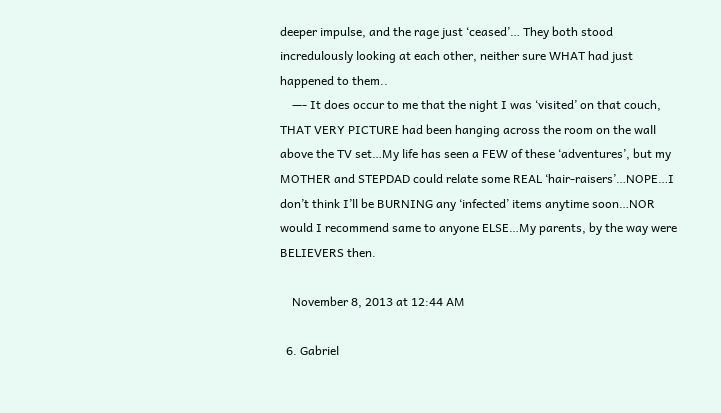deeper impulse, and the rage just ‘ceased’… They both stood incredulously looking at each other, neither sure WHAT had just happened to them..
    —- It does occur to me that the night I was ‘visited’ on that couch, THAT VERY PICTURE had been hanging across the room on the wall above the TV set…My life has seen a FEW of these ‘adventures’, but my MOTHER and STEPDAD could relate some REAL ‘hair-raisers’…NOPE…I don’t think I’ll be BURNING any ‘infected’ items anytime soon…NOR would I recommend same to anyone ELSE…My parents, by the way were BELIEVERS then.

    November 8, 2013 at 12:44 AM

  6. Gabriel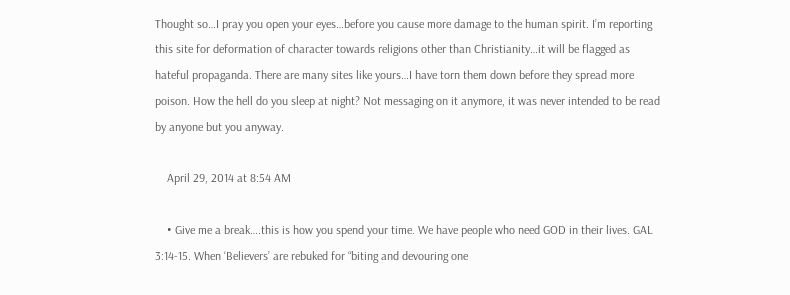Thought so…I pray you open your eyes…before you cause more damage to the human spirit. I’m reporting this site for deformation of character towards religions other than Christianity…it will be flagged as hateful propaganda. There are many sites like yours…I have torn them down before they spread more poison. How the hell do you sleep at night? Not messaging on it anymore, it was never intended to be read by anyone but you anyway.

    April 29, 2014 at 8:54 AM

    • Give me a break….this is how you spend your time. We have people who need GOD in their lives. GAL 3:14-15. When ‘Believers’ are rebuked for “biting and devouring one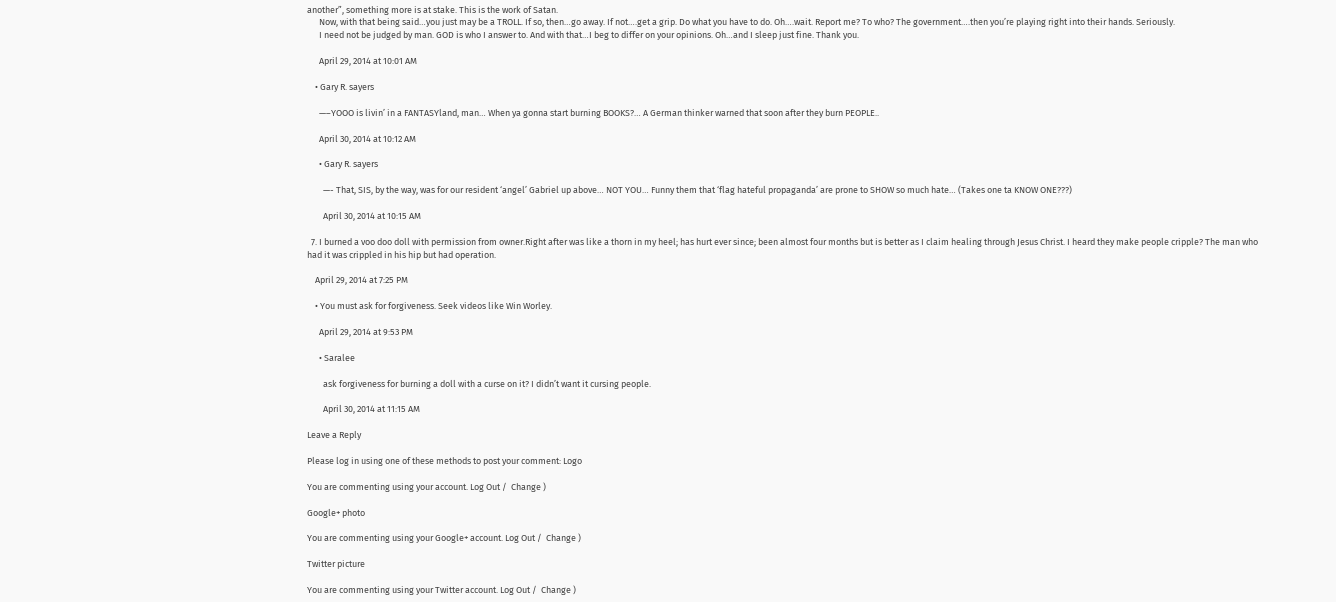another”, something more is at stake. This is the work of Satan.
      Now, with that being said…you just may be a TROLL. If so, then…go away. If not….get a grip. Do what you have to do. Oh….wait. Report me? To who? The government….then you’re playing right into their hands. Seriously.
      I need not be judged by man. GOD is who I answer to. And with that…I beg to differ on your opinions. Oh…and I sleep just fine. Thank you.

      April 29, 2014 at 10:01 AM

    • Gary R. sayers

      —–YOOO is livin’ in a FANTASYland, man… When ya gonna start burning BOOKS?… A German thinker warned that soon after they burn PEOPLE..

      April 30, 2014 at 10:12 AM

      • Gary R. sayers

        —- That, SIS, by the way, was for our resident ‘angel’ Gabriel up above… NOT YOU… Funny them that ‘flag hateful propaganda’ are prone to SHOW so much hate… (Takes one ta KNOW ONE???)

        April 30, 2014 at 10:15 AM

  7. I burned a voo doo doll with permission from owner.Right after was like a thorn in my heel; has hurt ever since; been almost four months but is better as I claim healing through Jesus Christ. I heard they make people cripple? The man who had it was crippled in his hip but had operation.

    April 29, 2014 at 7:25 PM

    • You must ask for forgiveness. Seek videos like Win Worley.

      April 29, 2014 at 9:53 PM

      • Saralee

        ask forgiveness for burning a doll with a curse on it? I didn’t want it cursing people.

        April 30, 2014 at 11:15 AM

Leave a Reply

Please log in using one of these methods to post your comment: Logo

You are commenting using your account. Log Out /  Change )

Google+ photo

You are commenting using your Google+ account. Log Out /  Change )

Twitter picture

You are commenting using your Twitter account. Log Out /  Change )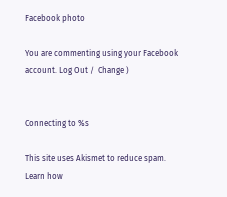Facebook photo

You are commenting using your Facebook account. Log Out /  Change )


Connecting to %s

This site uses Akismet to reduce spam. Learn how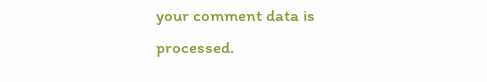your comment data is processed.